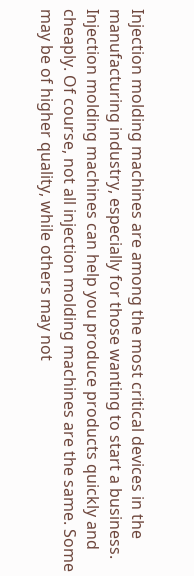Injection molding machines are among the most critical devices in the manufacturing industry, especially for those wanting to start a business. Injection molding machines can help you produce products quickly and cheaply. Of course, not all injection molding machines are the same. Some may be of higher quality, while others may not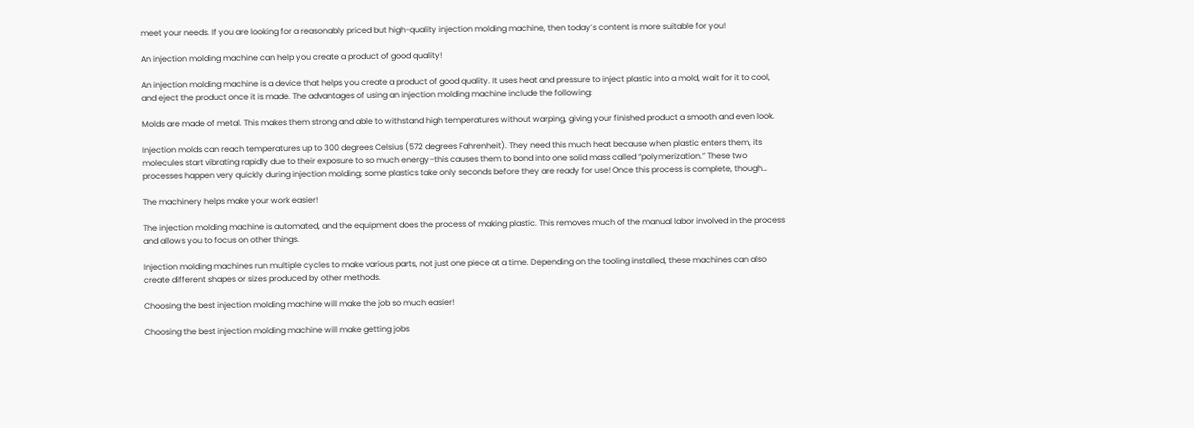meet your needs. If you are looking for a reasonably priced but high-quality injection molding machine, then today’s content is more suitable for you!

An injection molding machine can help you create a product of good quality!

An injection molding machine is a device that helps you create a product of good quality. It uses heat and pressure to inject plastic into a mold, wait for it to cool, and eject the product once it is made. The advantages of using an injection molding machine include the following:

Molds are made of metal. This makes them strong and able to withstand high temperatures without warping, giving your finished product a smooth and even look.

Injection molds can reach temperatures up to 300 degrees Celsius (572 degrees Fahrenheit). They need this much heat because when plastic enters them, its molecules start vibrating rapidly due to their exposure to so much energy–this causes them to bond into one solid mass called “polymerization.” These two processes happen very quickly during injection molding; some plastics take only seconds before they are ready for use! Once this process is complete, though…

The machinery helps make your work easier!

The injection molding machine is automated, and the equipment does the process of making plastic. This removes much of the manual labor involved in the process and allows you to focus on other things.

Injection molding machines run multiple cycles to make various parts, not just one piece at a time. Depending on the tooling installed, these machines can also create different shapes or sizes produced by other methods.

Choosing the best injection molding machine will make the job so much easier!

Choosing the best injection molding machine will make getting jobs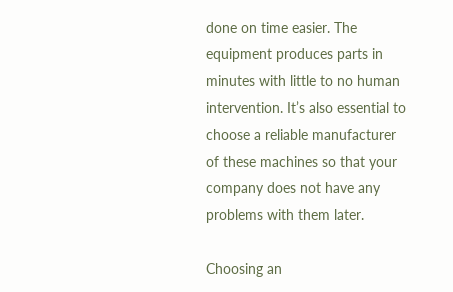done on time easier. The equipment produces parts in minutes with little to no human intervention. It’s also essential to choose a reliable manufacturer of these machines so that your company does not have any problems with them later.

Choosing an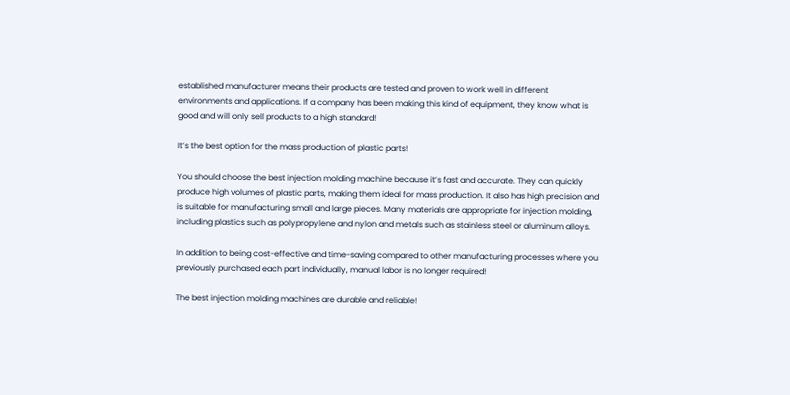established manufacturer means their products are tested and proven to work well in different environments and applications. If a company has been making this kind of equipment, they know what is good and will only sell products to a high standard!

It’s the best option for the mass production of plastic parts!

You should choose the best injection molding machine because it’s fast and accurate. They can quickly produce high volumes of plastic parts, making them ideal for mass production. It also has high precision and is suitable for manufacturing small and large pieces. Many materials are appropriate for injection molding, including plastics such as polypropylene and nylon and metals such as stainless steel or aluminum alloys.

In addition to being cost-effective and time-saving compared to other manufacturing processes where you previously purchased each part individually, manual labor is no longer required!

The best injection molding machines are durable and reliable!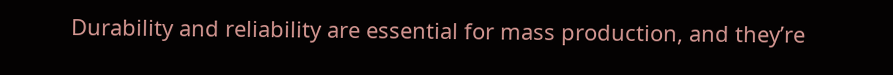Durability and reliability are essential for mass production, and they’re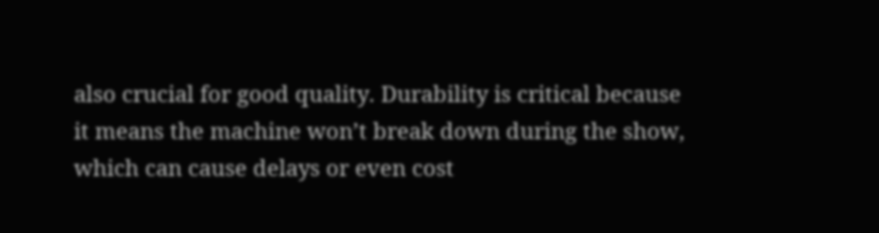also crucial for good quality. Durability is critical because it means the machine won’t break down during the show, which can cause delays or even cost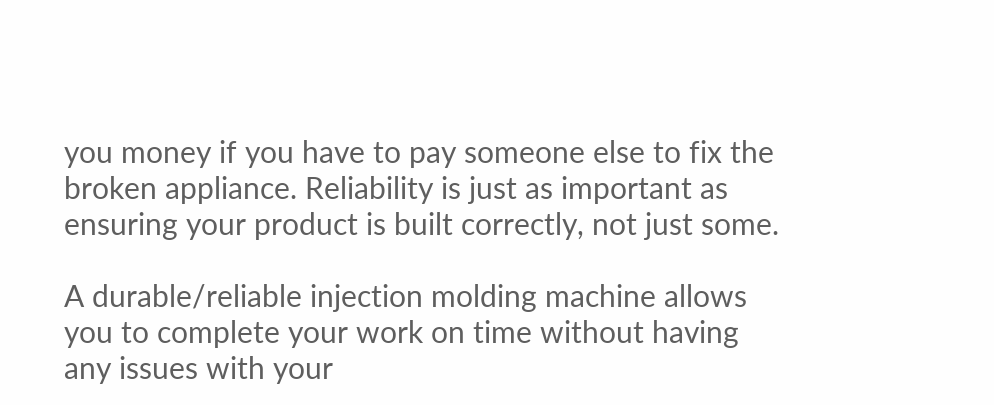you money if you have to pay someone else to fix the broken appliance. Reliability is just as important as ensuring your product is built correctly, not just some.

A durable/reliable injection molding machine allows you to complete your work on time without having any issues with your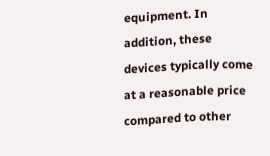equipment. In addition, these devices typically come at a reasonable price compared to other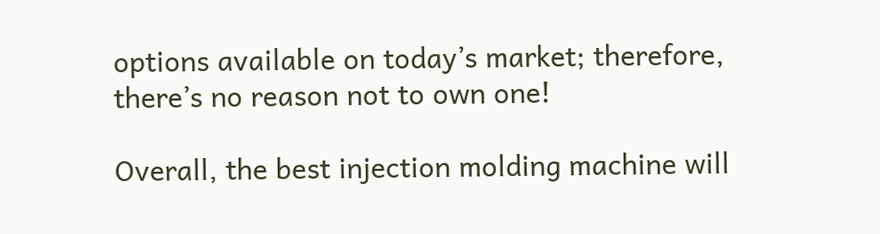options available on today’s market; therefore, there’s no reason not to own one!

Overall, the best injection molding machine will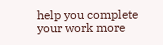help you complete your work more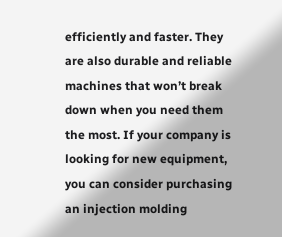efficiently and faster. They are also durable and reliable machines that won’t break down when you need them the most. If your company is looking for new equipment, you can consider purchasing an injection molding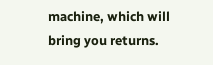machine, which will bring you returns.